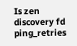Is zen discovery fd ping_retries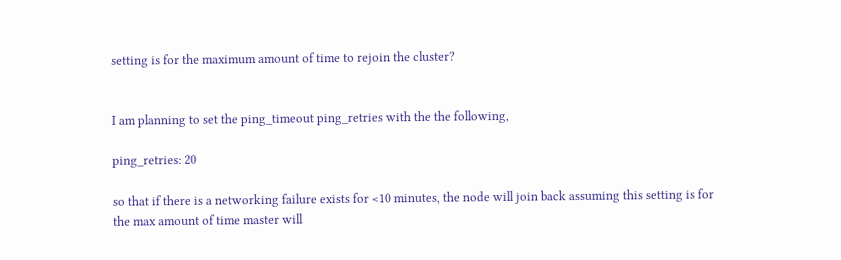setting is for the maximum amount of time to rejoin the cluster?


I am planning to set the ping_timeout ping_retries with the the following,

ping_retries: 20

so that if there is a networking failure exists for <10 minutes, the node will join back assuming this setting is for the max amount of time master will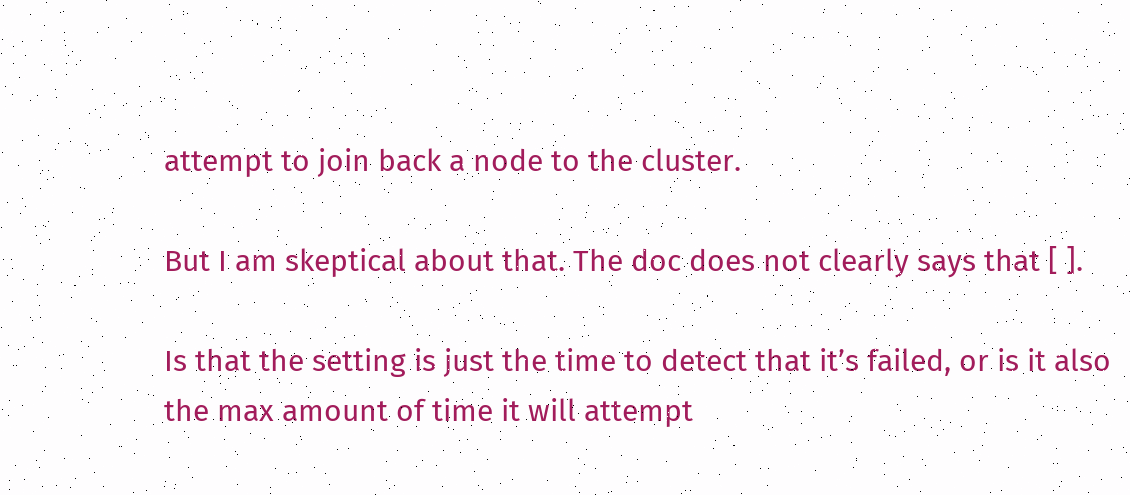attempt to join back a node to the cluster.

But I am skeptical about that. The doc does not clearly says that [ ].

Is that the setting is just the time to detect that it’s failed, or is it also the max amount of time it will attempt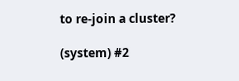to re-join a cluster?

(system) #2